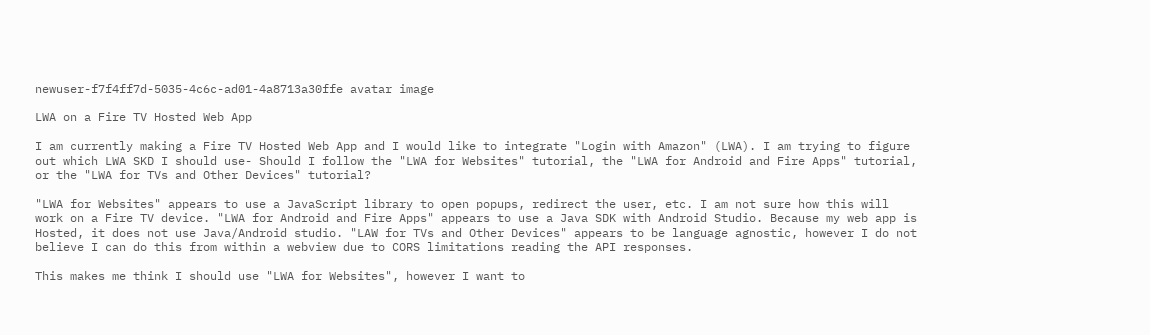newuser-f7f4ff7d-5035-4c6c-ad01-4a8713a30ffe avatar image

LWA on a Fire TV Hosted Web App

I am currently making a Fire TV Hosted Web App and I would like to integrate "Login with Amazon" (LWA). I am trying to figure out which LWA SKD I should use- Should I follow the "LWA for Websites" tutorial, the "LWA for Android and Fire Apps" tutorial, or the "LWA for TVs and Other Devices" tutorial?

"LWA for Websites" appears to use a JavaScript library to open popups, redirect the user, etc. I am not sure how this will work on a Fire TV device. "LWA for Android and Fire Apps" appears to use a Java SDK with Android Studio. Because my web app is Hosted, it does not use Java/Android studio. "LAW for TVs and Other Devices" appears to be language agnostic, however I do not believe I can do this from within a webview due to CORS limitations reading the API responses.

This makes me think I should use "LWA for Websites", however I want to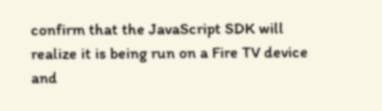confirm that the JavaScript SDK will realize it is being run on a Fire TV device and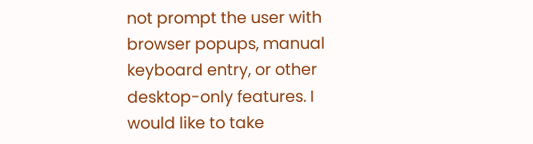not prompt the user with browser popups, manual keyboard entry, or other desktop-only features. I would like to take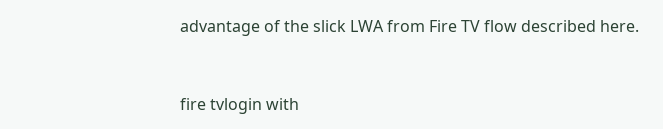advantage of the slick LWA from Fire TV flow described here.


fire tvlogin with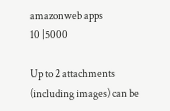amazonweb apps
10 |5000

Up to 2 attachments (including images) can be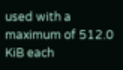used with a maximum of 512.0 KiB each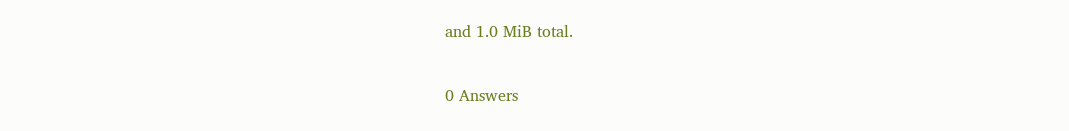and 1.0 MiB total.

0 Answers